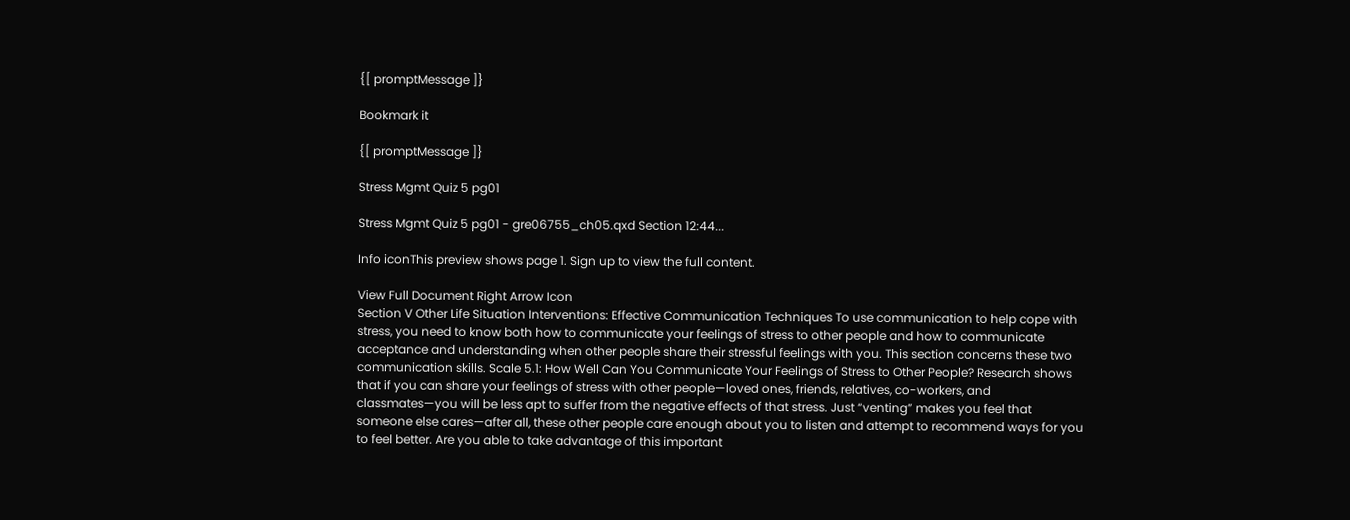{[ promptMessage ]}

Bookmark it

{[ promptMessage ]}

Stress Mgmt Quiz 5 pg01

Stress Mgmt Quiz 5 pg01 - gre06755_ch05.qxd Section 12:44...

Info iconThis preview shows page 1. Sign up to view the full content.

View Full Document Right Arrow Icon
Section V Other Life Situation Interventions: Effective Communication Techniques To use communication to help cope with stress, you need to know both how to communicate your feelings of stress to other people and how to communicate acceptance and understanding when other people share their stressful feelings with you. This section concerns these two communication skills. Scale 5.1: How Well Can You Communicate Your Feelings of Stress to Other People? Research shows that if you can share your feelings of stress with other people—loved ones, friends, relatives, co-workers, and classmates—you will be less apt to suffer from the negative effects of that stress. Just “venting” makes you feel that someone else cares—after all, these other people care enough about you to listen and attempt to recommend ways for you to feel better. Are you able to take advantage of this important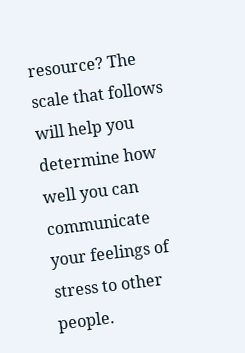resource? The scale that follows will help you determine how well you can communicate your feelings of stress to other people.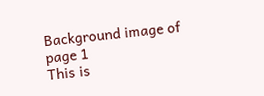Background image of page 1
This is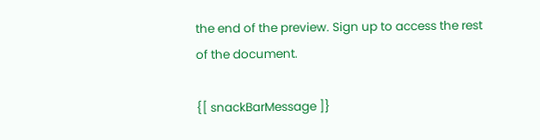the end of the preview. Sign up to access the rest of the document.

{[ snackBarMessage ]}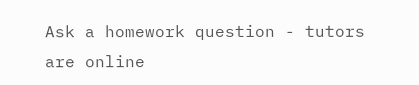Ask a homework question - tutors are online